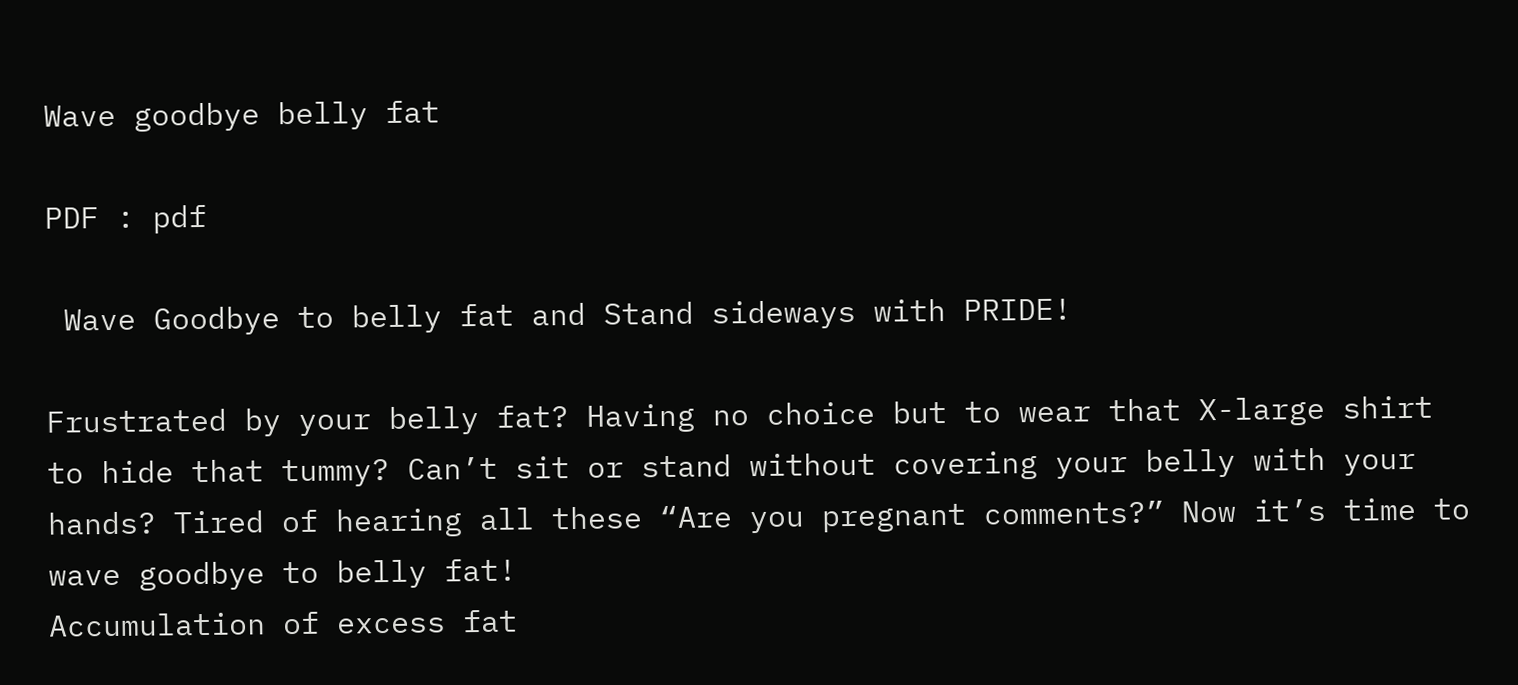Wave goodbye belly fat

PDF : pdf

 Wave Goodbye to belly fat and Stand sideways with PRIDE!

Frustrated by your belly fat? Having no choice but to wear that X-large shirt to hide that tummy? Can’t sit or stand without covering your belly with your hands? Tired of hearing all these “Are you pregnant comments?” Now it’s time to wave goodbye to belly fat!
Accumulation of excess fat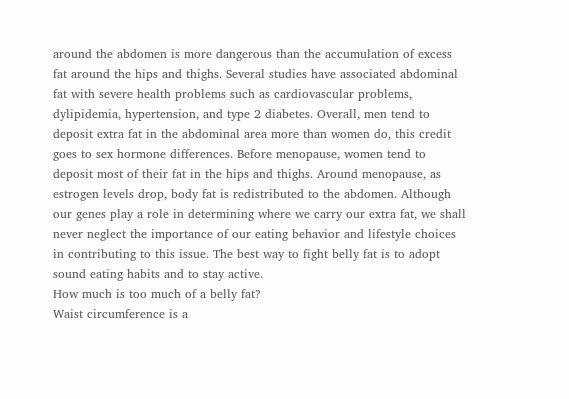around the abdomen is more dangerous than the accumulation of excess fat around the hips and thighs. Several studies have associated abdominal fat with severe health problems such as cardiovascular problems, dylipidemia, hypertension, and type 2 diabetes. Overall, men tend to deposit extra fat in the abdominal area more than women do, this credit goes to sex hormone differences. Before menopause, women tend to deposit most of their fat in the hips and thighs. Around menopause, as estrogen levels drop, body fat is redistributed to the abdomen. Although our genes play a role in determining where we carry our extra fat, we shall never neglect the importance of our eating behavior and lifestyle choices in contributing to this issue. The best way to fight belly fat is to adopt sound eating habits and to stay active.
How much is too much of a belly fat?
Waist circumference is a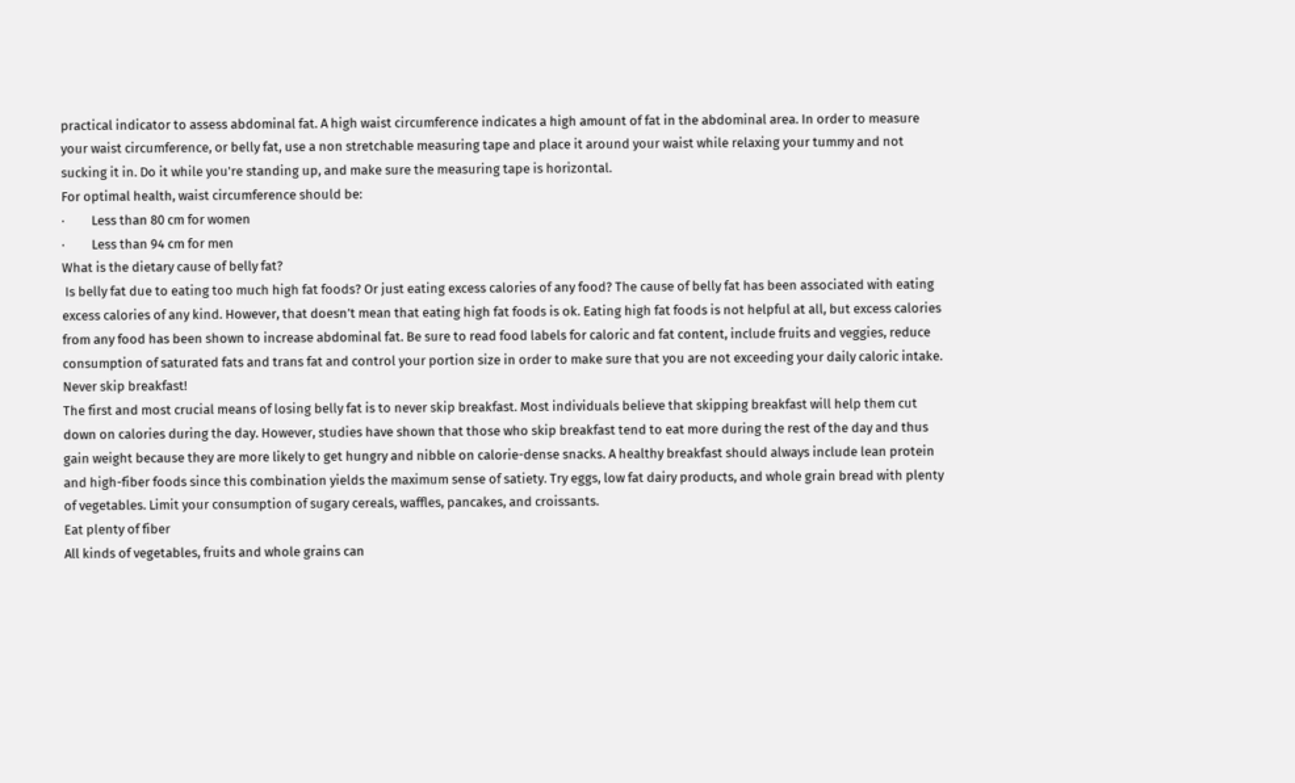practical indicator to assess abdominal fat. A high waist circumference indicates a high amount of fat in the abdominal area. In order to measure your waist circumference, or belly fat, use a non stretchable measuring tape and place it around your waist while relaxing your tummy and not sucking it in. Do it while you're standing up, and make sure the measuring tape is horizontal.
For optimal health, waist circumference should be:
·         Less than 80 cm for women
·         Less than 94 cm for men
What is the dietary cause of belly fat?
 Is belly fat due to eating too much high fat foods? Or just eating excess calories of any food? The cause of belly fat has been associated with eating excess calories of any kind. However, that doesn’t mean that eating high fat foods is ok. Eating high fat foods is not helpful at all, but excess calories from any food has been shown to increase abdominal fat. Be sure to read food labels for caloric and fat content, include fruits and veggies, reduce consumption of saturated fats and trans fat and control your portion size in order to make sure that you are not exceeding your daily caloric intake.
Never skip breakfast!
The first and most crucial means of losing belly fat is to never skip breakfast. Most individuals believe that skipping breakfast will help them cut down on calories during the day. However, studies have shown that those who skip breakfast tend to eat more during the rest of the day and thus gain weight because they are more likely to get hungry and nibble on calorie-dense snacks. A healthy breakfast should always include lean protein and high-fiber foods since this combination yields the maximum sense of satiety. Try eggs, low fat dairy products, and whole grain bread with plenty of vegetables. Limit your consumption of sugary cereals, waffles, pancakes, and croissants.
Eat plenty of fiber
All kinds of vegetables, fruits and whole grains can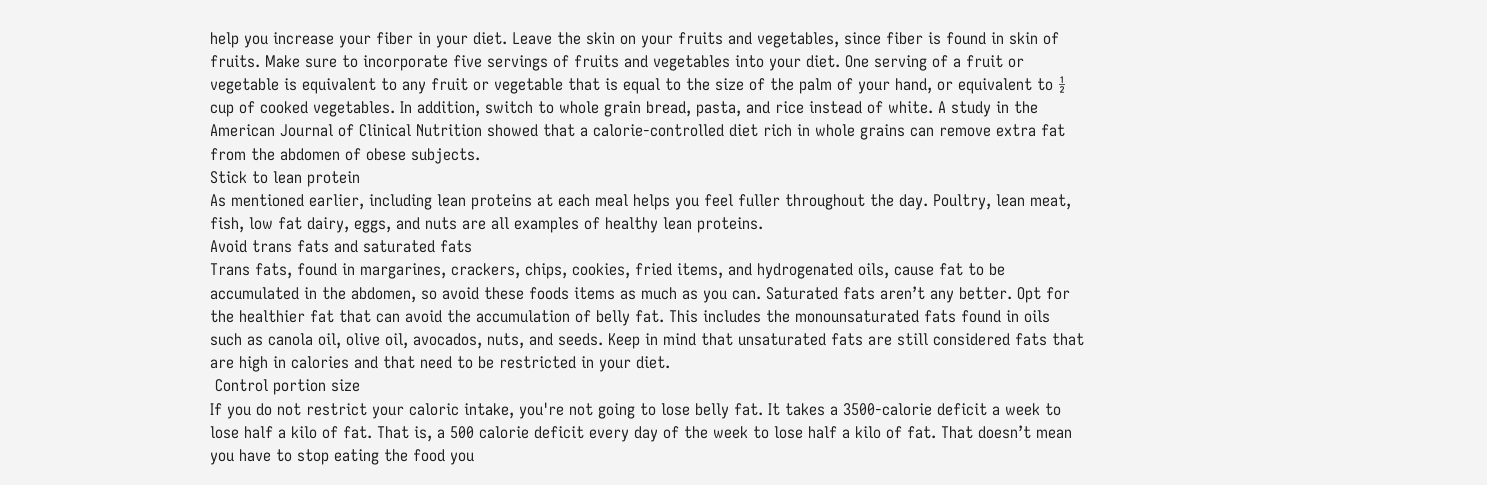help you increase your fiber in your diet. Leave the skin on your fruits and vegetables, since fiber is found in skin of fruits. Make sure to incorporate five servings of fruits and vegetables into your diet. One serving of a fruit or vegetable is equivalent to any fruit or vegetable that is equal to the size of the palm of your hand, or equivalent to ½ cup of cooked vegetables. In addition, switch to whole grain bread, pasta, and rice instead of white. A study in the American Journal of Clinical Nutrition showed that a calorie-controlled diet rich in whole grains can remove extra fat from the abdomen of obese subjects.
Stick to lean protein
As mentioned earlier, including lean proteins at each meal helps you feel fuller throughout the day. Poultry, lean meat, fish, low fat dairy, eggs, and nuts are all examples of healthy lean proteins.
Avoid trans fats and saturated fats
Trans fats, found in margarines, crackers, chips, cookies, fried items, and hydrogenated oils, cause fat to be accumulated in the abdomen, so avoid these foods items as much as you can. Saturated fats aren’t any better. Opt for the healthier fat that can avoid the accumulation of belly fat. This includes the monounsaturated fats found in oils such as canola oil, olive oil, avocados, nuts, and seeds. Keep in mind that unsaturated fats are still considered fats that are high in calories and that need to be restricted in your diet.
 Control portion size
If you do not restrict your caloric intake, you're not going to lose belly fat. It takes a 3500-calorie deficit a week to lose half a kilo of fat. That is, a 500 calorie deficit every day of the week to lose half a kilo of fat. That doesn’t mean you have to stop eating the food you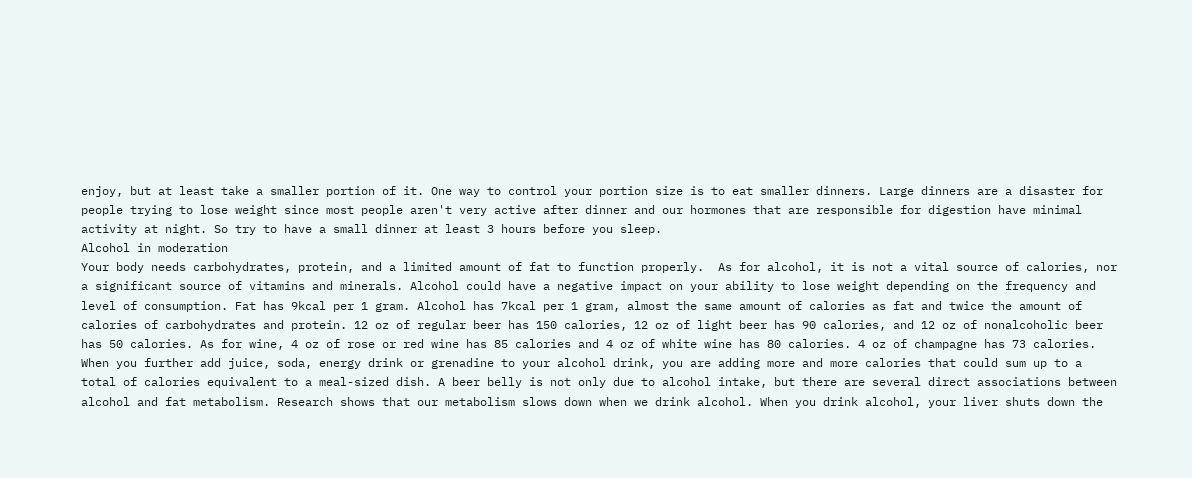enjoy, but at least take a smaller portion of it. One way to control your portion size is to eat smaller dinners. Large dinners are a disaster for people trying to lose weight since most people aren't very active after dinner and our hormones that are responsible for digestion have minimal activity at night. So try to have a small dinner at least 3 hours before you sleep.
Alcohol in moderation
Your body needs carbohydrates, protein, and a limited amount of fat to function properly.  As for alcohol, it is not a vital source of calories, nor a significant source of vitamins and minerals. Alcohol could have a negative impact on your ability to lose weight depending on the frequency and level of consumption. Fat has 9kcal per 1 gram. Alcohol has 7kcal per 1 gram, almost the same amount of calories as fat and twice the amount of calories of carbohydrates and protein. 12 oz of regular beer has 150 calories, 12 oz of light beer has 90 calories, and 12 oz of nonalcoholic beer has 50 calories. As for wine, 4 oz of rose or red wine has 85 calories and 4 oz of white wine has 80 calories. 4 oz of champagne has 73 calories. When you further add juice, soda, energy drink or grenadine to your alcohol drink, you are adding more and more calories that could sum up to a total of calories equivalent to a meal-sized dish. A beer belly is not only due to alcohol intake, but there are several direct associations between alcohol and fat metabolism. Research shows that our metabolism slows down when we drink alcohol. When you drink alcohol, your liver shuts down the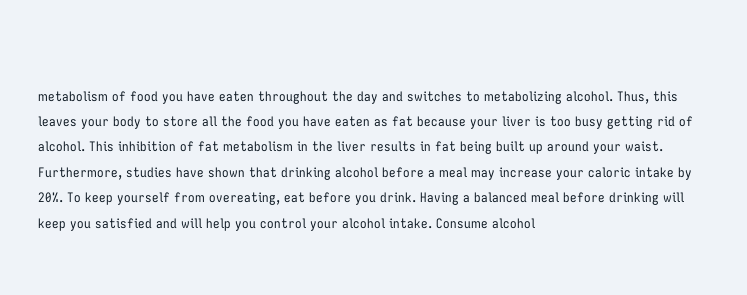metabolism of food you have eaten throughout the day and switches to metabolizing alcohol. Thus, this leaves your body to store all the food you have eaten as fat because your liver is too busy getting rid of alcohol. This inhibition of fat metabolism in the liver results in fat being built up around your waist. Furthermore, studies have shown that drinking alcohol before a meal may increase your caloric intake by 20%. To keep yourself from overeating, eat before you drink. Having a balanced meal before drinking will keep you satisfied and will help you control your alcohol intake. Consume alcohol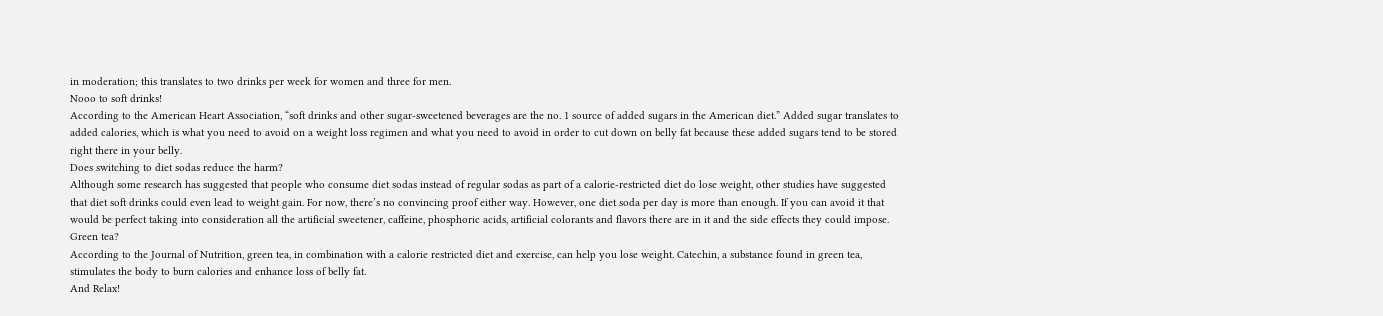in moderation; this translates to two drinks per week for women and three for men.
Nooo to soft drinks!
According to the American Heart Association, “soft drinks and other sugar-sweetened beverages are the no. 1 source of added sugars in the American diet.” Added sugar translates to added calories, which is what you need to avoid on a weight loss regimen and what you need to avoid in order to cut down on belly fat because these added sugars tend to be stored right there in your belly.
Does switching to diet sodas reduce the harm?
Although some research has suggested that people who consume diet sodas instead of regular sodas as part of a calorie-restricted diet do lose weight, other studies have suggested that diet soft drinks could even lead to weight gain. For now, there’s no convincing proof either way. However, one diet soda per day is more than enough. If you can avoid it that would be perfect taking into consideration all the artificial sweetener, caffeine, phosphoric acids, artificial colorants and flavors there are in it and the side effects they could impose.
Green tea?
According to the Journal of Nutrition, green tea, in combination with a calorie restricted diet and exercise, can help you lose weight. Catechin, a substance found in green tea, stimulates the body to burn calories and enhance loss of belly fat.
And Relax!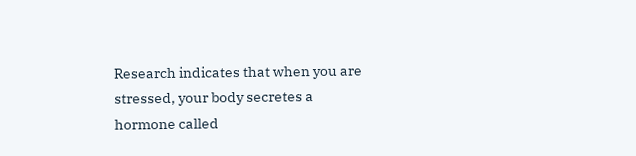Research indicates that when you are stressed, your body secretes a hormone called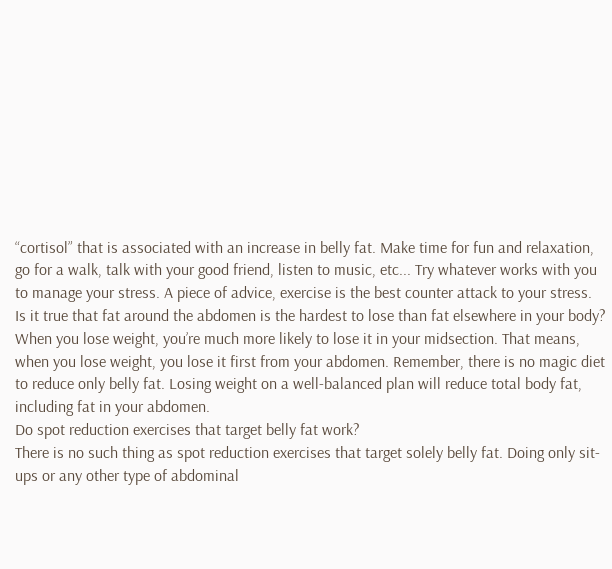“cortisol” that is associated with an increase in belly fat. Make time for fun and relaxation, go for a walk, talk with your good friend, listen to music, etc... Try whatever works with you to manage your stress. A piece of advice, exercise is the best counter attack to your stress.
Is it true that fat around the abdomen is the hardest to lose than fat elsewhere in your body?
When you lose weight, you’re much more likely to lose it in your midsection. That means, when you lose weight, you lose it first from your abdomen. Remember, there is no magic diet to reduce only belly fat. Losing weight on a well-balanced plan will reduce total body fat, including fat in your abdomen.
Do spot reduction exercises that target belly fat work?
There is no such thing as spot reduction exercises that target solely belly fat. Doing only sit-ups or any other type of abdominal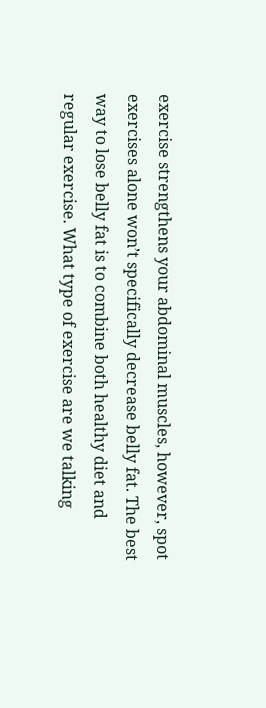exercise strengthens your abdominal muscles, however, spot exercises alone won’t specifically decrease belly fat. The best way to lose belly fat is to combine both healthy diet and regular exercise. What type of exercise are we talking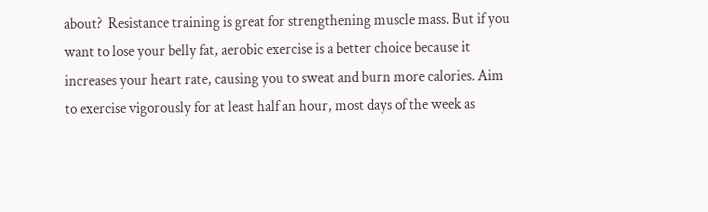about?  Resistance training is great for strengthening muscle mass. But if you want to lose your belly fat, aerobic exercise is a better choice because it increases your heart rate, causing you to sweat and burn more calories. Aim to exercise vigorously for at least half an hour, most days of the week as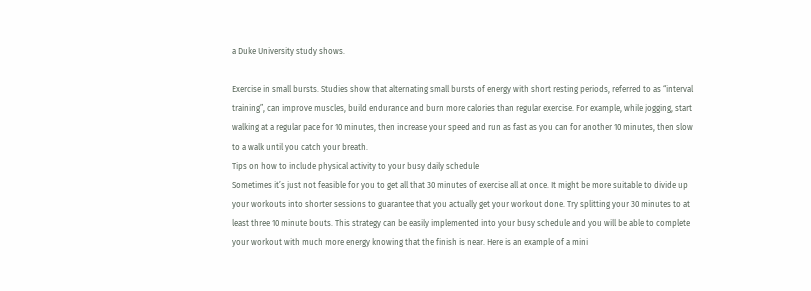a Duke University study shows.

Exercise in small bursts. Studies show that alternating small bursts of energy with short resting periods, referred to as “interval training”, can improve muscles, build endurance and burn more calories than regular exercise. For example, while jogging, start walking at a regular pace for 10 minutes, then increase your speed and run as fast as you can for another 10 minutes, then slow to a walk until you catch your breath.
Tips on how to include physical activity to your busy daily schedule
Sometimes it’s just not feasible for you to get all that 30 minutes of exercise all at once. It might be more suitable to divide up your workouts into shorter sessions to guarantee that you actually get your workout done. Try splitting your 30 minutes to at least three 10 minute bouts. This strategy can be easily implemented into your busy schedule and you will be able to complete your workout with much more energy knowing that the finish is near. Here is an example of a mini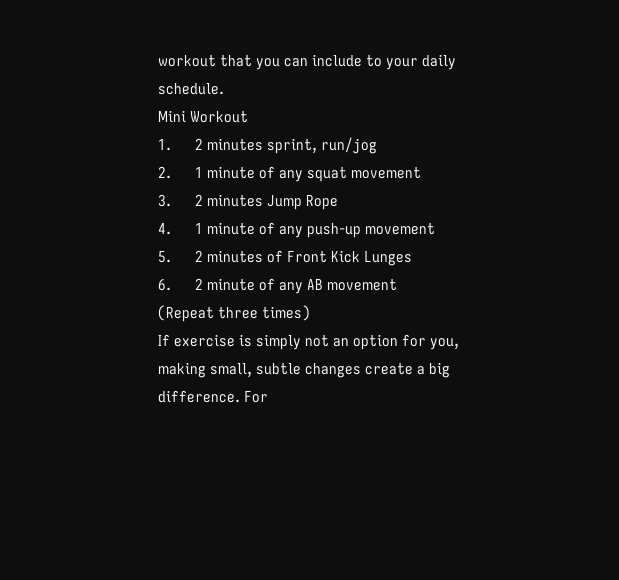workout that you can include to your daily schedule.
Mini Workout
1.      2 minutes sprint, run/jog
2.      1 minute of any squat movement
3.      2 minutes Jump Rope
4.      1 minute of any push-up movement
5.      2 minutes of Front Kick Lunges
6.      2 minute of any AB movement
(Repeat three times)
If exercise is simply not an option for you, making small, subtle changes create a big difference. For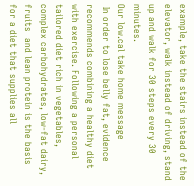example, take the stairs instead of the elevator, walk instead of driving, stand up and walk for 30 steps every 30 minutes.
Our low.cal take home message
 In order to lose belly fat, evidence recommends combining a healthy diet with exercise. Following a personal tailored diet rich in vegetables, complex carbohydrates, low-fat dairy, fruits  and lean protein is the basis for a diet that supplies all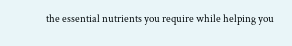the essential nutrients you require while helping you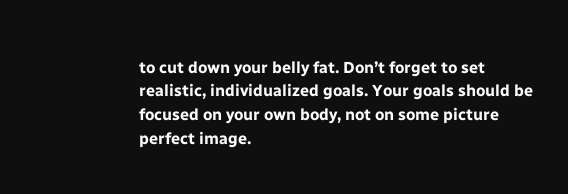to cut down your belly fat. Don’t forget to set realistic, individualized goals. Your goals should be focused on your own body, not on some picture perfect image.